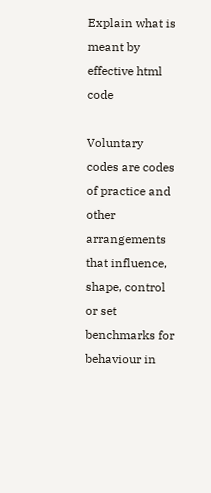Explain what is meant by effective html code

Voluntary codes are codes of practice and other arrangements that influence, shape, control or set benchmarks for behaviour in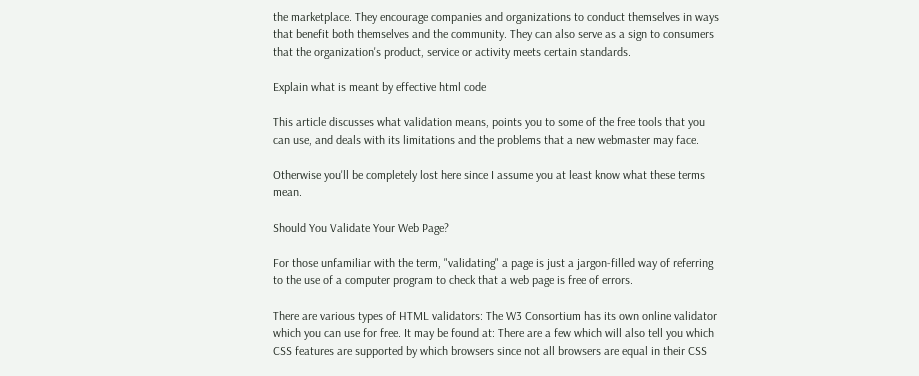the marketplace. They encourage companies and organizations to conduct themselves in ways that benefit both themselves and the community. They can also serve as a sign to consumers that the organization's product, service or activity meets certain standards.

Explain what is meant by effective html code

This article discusses what validation means, points you to some of the free tools that you can use, and deals with its limitations and the problems that a new webmaster may face.

Otherwise you'll be completely lost here since I assume you at least know what these terms mean.

Should You Validate Your Web Page?

For those unfamiliar with the term, "validating" a page is just a jargon-filled way of referring to the use of a computer program to check that a web page is free of errors.

There are various types of HTML validators: The W3 Consortium has its own online validator which you can use for free. It may be found at: There are a few which will also tell you which CSS features are supported by which browsers since not all browsers are equal in their CSS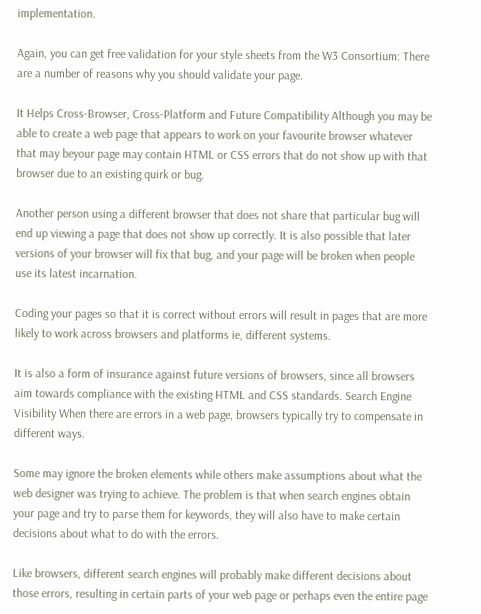implementation.

Again, you can get free validation for your style sheets from the W3 Consortium: There are a number of reasons why you should validate your page.

It Helps Cross-Browser, Cross-Platform and Future Compatibility Although you may be able to create a web page that appears to work on your favourite browser whatever that may beyour page may contain HTML or CSS errors that do not show up with that browser due to an existing quirk or bug.

Another person using a different browser that does not share that particular bug will end up viewing a page that does not show up correctly. It is also possible that later versions of your browser will fix that bug, and your page will be broken when people use its latest incarnation.

Coding your pages so that it is correct without errors will result in pages that are more likely to work across browsers and platforms ie, different systems.

It is also a form of insurance against future versions of browsers, since all browsers aim towards compliance with the existing HTML and CSS standards. Search Engine Visibility When there are errors in a web page, browsers typically try to compensate in different ways.

Some may ignore the broken elements while others make assumptions about what the web designer was trying to achieve. The problem is that when search engines obtain your page and try to parse them for keywords, they will also have to make certain decisions about what to do with the errors.

Like browsers, different search engines will probably make different decisions about those errors, resulting in certain parts of your web page or perhaps even the entire page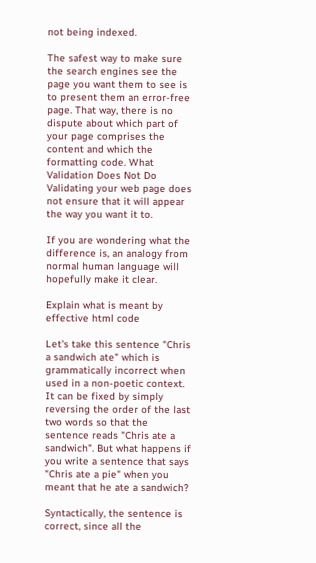not being indexed.

The safest way to make sure the search engines see the page you want them to see is to present them an error-free page. That way, there is no dispute about which part of your page comprises the content and which the formatting code. What Validation Does Not Do Validating your web page does not ensure that it will appear the way you want it to.

If you are wondering what the difference is, an analogy from normal human language will hopefully make it clear.

Explain what is meant by effective html code

Let's take this sentence "Chris a sandwich ate" which is grammatically incorrect when used in a non-poetic context. It can be fixed by simply reversing the order of the last two words so that the sentence reads "Chris ate a sandwich". But what happens if you write a sentence that says "Chris ate a pie" when you meant that he ate a sandwich?

Syntactically, the sentence is correct, since all the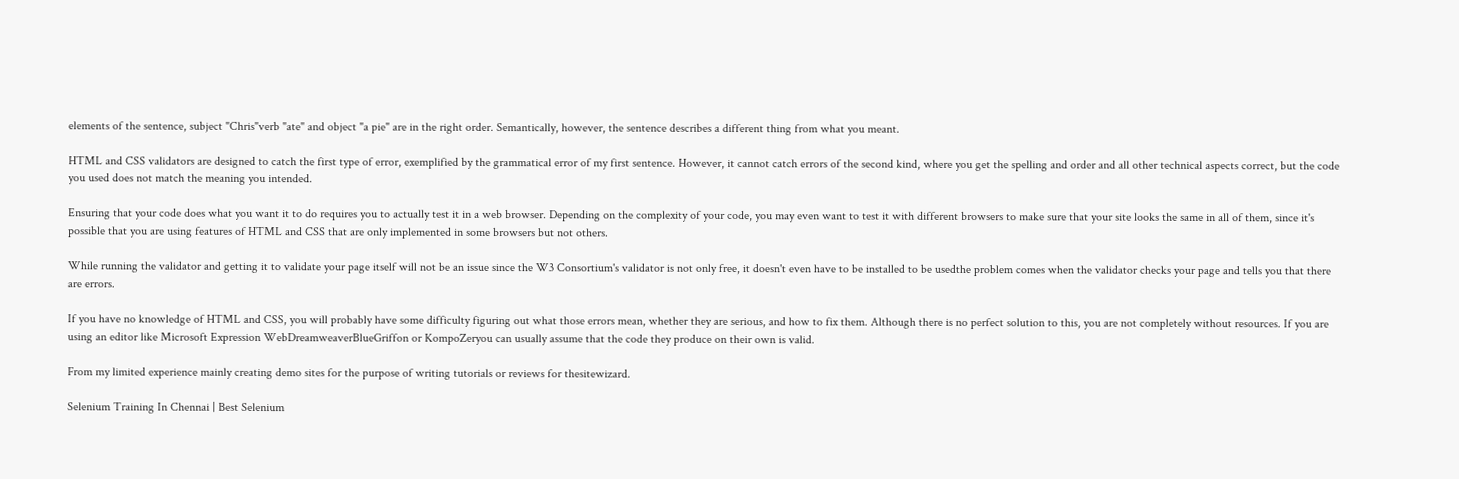elements of the sentence, subject "Chris"verb "ate" and object "a pie" are in the right order. Semantically, however, the sentence describes a different thing from what you meant.

HTML and CSS validators are designed to catch the first type of error, exemplified by the grammatical error of my first sentence. However, it cannot catch errors of the second kind, where you get the spelling and order and all other technical aspects correct, but the code you used does not match the meaning you intended.

Ensuring that your code does what you want it to do requires you to actually test it in a web browser. Depending on the complexity of your code, you may even want to test it with different browsers to make sure that your site looks the same in all of them, since it's possible that you are using features of HTML and CSS that are only implemented in some browsers but not others.

While running the validator and getting it to validate your page itself will not be an issue since the W3 Consortium's validator is not only free, it doesn't even have to be installed to be usedthe problem comes when the validator checks your page and tells you that there are errors.

If you have no knowledge of HTML and CSS, you will probably have some difficulty figuring out what those errors mean, whether they are serious, and how to fix them. Although there is no perfect solution to this, you are not completely without resources. If you are using an editor like Microsoft Expression WebDreamweaverBlueGriffon or KompoZeryou can usually assume that the code they produce on their own is valid.

From my limited experience mainly creating demo sites for the purpose of writing tutorials or reviews for thesitewizard.

Selenium Training In Chennai | Best Selenium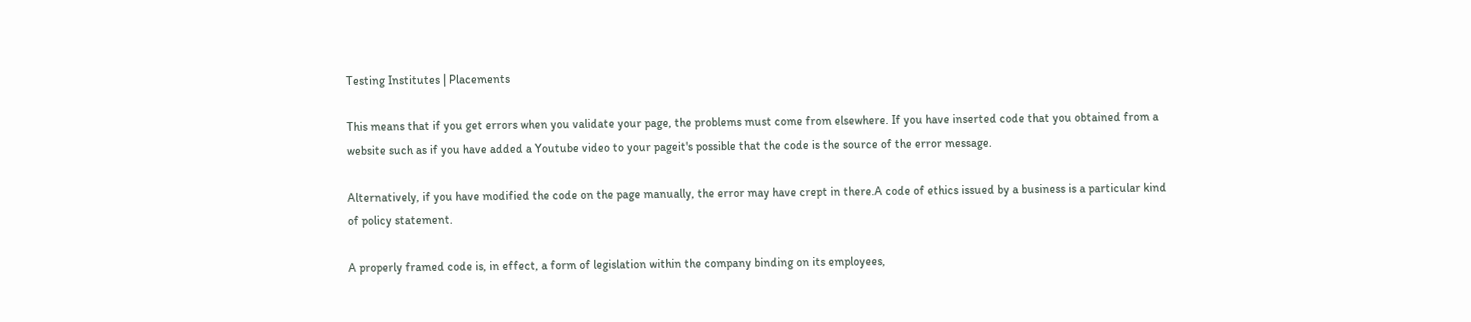Testing Institutes | Placements

This means that if you get errors when you validate your page, the problems must come from elsewhere. If you have inserted code that you obtained from a website such as if you have added a Youtube video to your pageit's possible that the code is the source of the error message.

Alternatively, if you have modified the code on the page manually, the error may have crept in there.A code of ethics issued by a business is a particular kind of policy statement.

A properly framed code is, in effect, a form of legislation within the company binding on its employees,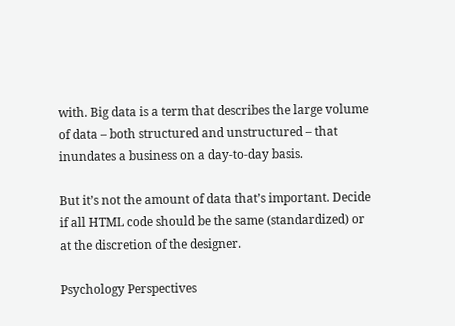with. Big data is a term that describes the large volume of data – both structured and unstructured – that inundates a business on a day-to-day basis.

But it’s not the amount of data that’s important. Decide if all HTML code should be the same (standardized) or at the discretion of the designer.

Psychology Perspectives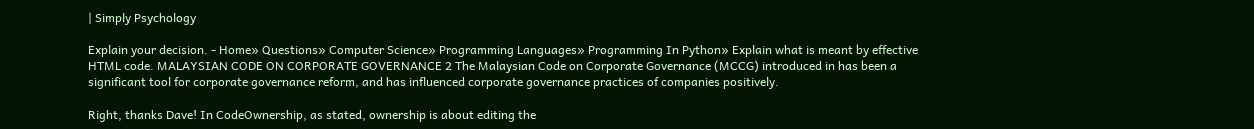| Simply Psychology

Explain your decision. - Home» Questions» Computer Science» Programming Languages» Programming In Python» Explain what is meant by effective HTML code. MALAYSIAN CODE ON CORPORATE GOVERNANCE 2 The Malaysian Code on Corporate Governance (MCCG) introduced in has been a significant tool for corporate governance reform, and has influenced corporate governance practices of companies positively.

Right, thanks Dave! In CodeOwnership, as stated, ownership is about editing the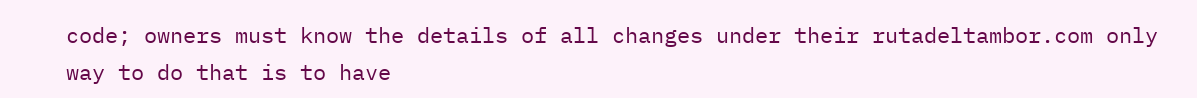code; owners must know the details of all changes under their rutadeltambor.com only way to do that is to have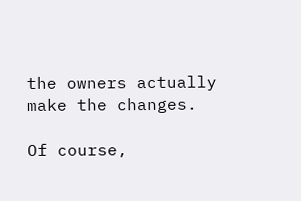the owners actually make the changes.

Of course,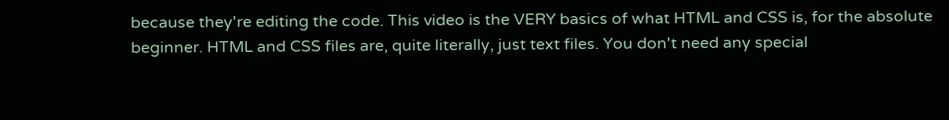because they're editing the code. This video is the VERY basics of what HTML and CSS is, for the absolute beginner. HTML and CSS files are, quite literally, just text files. You don't need any special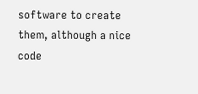software to create them, although a nice code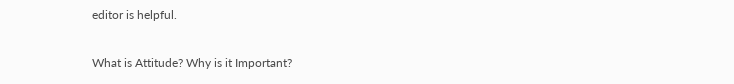editor is helpful.

What is Attitude? Why is it Important?